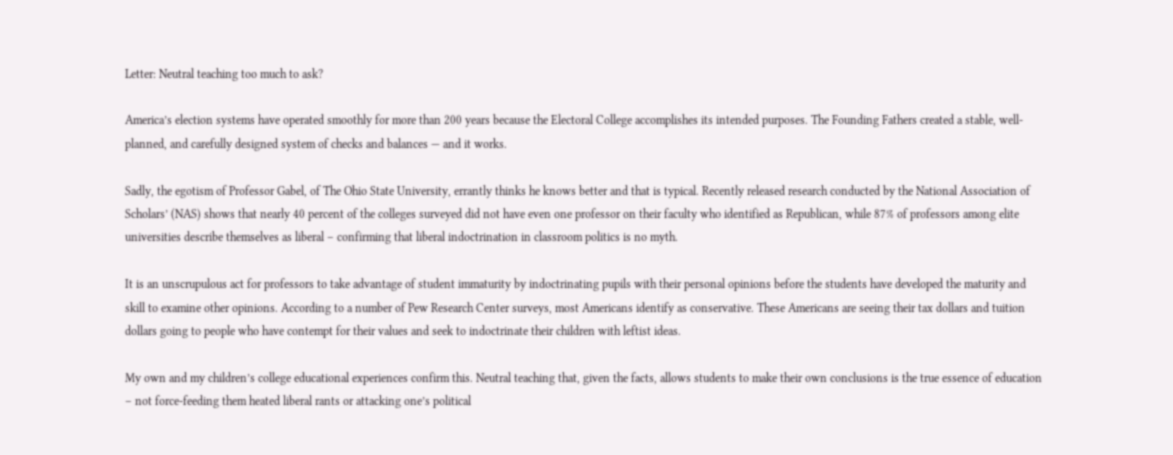Letter: Neutral teaching too much to ask?

America’s election systems have operated smoothly for more than 200 years because the Electoral College accomplishes its intended purposes. The Founding Fathers created a stable, well-planned, and carefully designed system of checks and balances — and it works.

Sadly, the egotism of Professor Gabel, of The Ohio State University, errantly thinks he knows better and that is typical. Recently released research conducted by the National Association of Scholars’ (NAS) shows that nearly 40 percent of the colleges surveyed did not have even one professor on their faculty who identified as Republican, while 87% of professors among elite universities describe themselves as liberal – confirming that liberal indoctrination in classroom politics is no myth.

It is an unscrupulous act for professors to take advantage of student immaturity by indoctrinating pupils with their personal opinions before the students have developed the maturity and skill to examine other opinions. According to a number of Pew Research Center surveys, most Americans identify as conservative. These Americans are seeing their tax dollars and tuition dollars going to people who have contempt for their values and seek to indoctrinate their children with leftist ideas.

My own and my children’s college educational experiences confirm this. Neutral teaching that, given the facts, allows students to make their own conclusions is the true essence of education – not force-feeding them heated liberal rants or attacking one’s political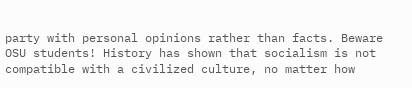party with personal opinions rather than facts. Beware OSU students! History has shown that socialism is not compatible with a civilized culture, no matter how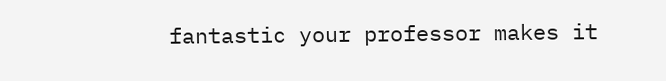fantastic your professor makes it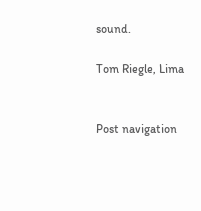sound.

Tom Riegle, Lima


Post navigation